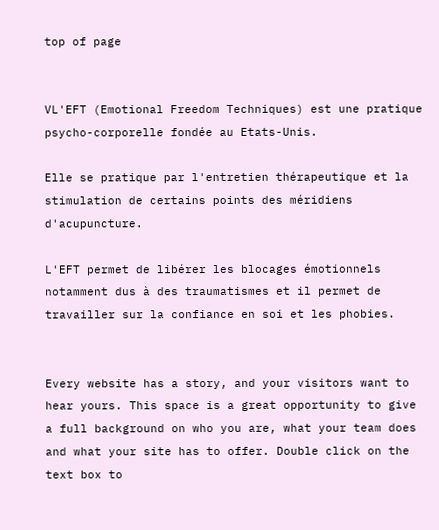top of page


VL'EFT (Emotional Freedom Techniques) est une pratique psycho-corporelle fondée au Etats-Unis.

Elle se pratique par l'entretien thérapeutique et la stimulation de certains points des méridiens d'acupuncture.

L'EFT permet de libérer les blocages émotionnels notamment dus à des traumatismes et il permet de travailler sur la confiance en soi et les phobies.


Every website has a story, and your visitors want to hear yours. This space is a great opportunity to give a full background on who you are, what your team does and what your site has to offer. Double click on the text box to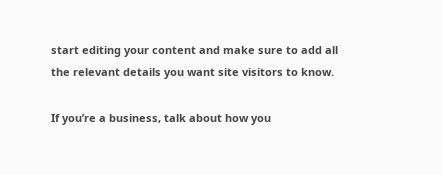start editing your content and make sure to add all the relevant details you want site visitors to know.

If you’re a business, talk about how you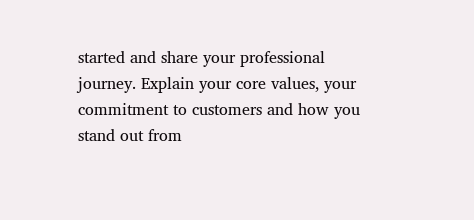started and share your professional journey. Explain your core values, your commitment to customers and how you stand out from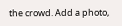the crowd. Add a photo,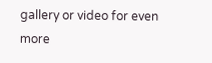gallery or video for even more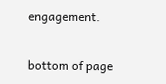engagement.

bottom of page